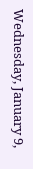Wednesday, January 9,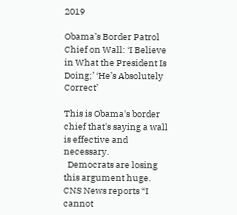2019

Obama’s Border Patrol Chief on Wall: ‘I Believe in What the President Is Doing;’ ‘He’s Absolutely Correct’

This is Obama's border chief that's saying a wall is effective and necessary.
  Democrats are losing this argument huge.
CNS News reports “I cannot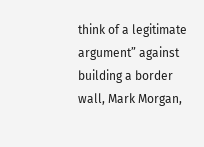think of a legitimate argument” against building a border wall, Mark Morgan,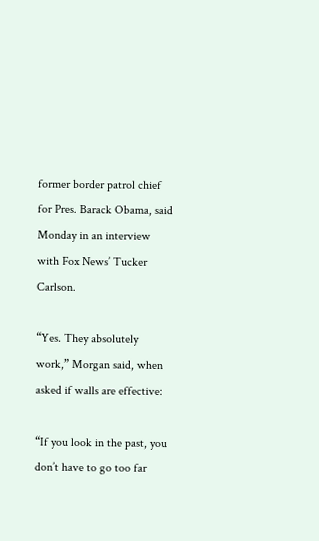former border patrol chief for Pres. Barack Obama, said Monday in an interview with Fox News’ Tucker Carlson.

“Yes. They absolutely work,” Morgan said, when asked if walls are effective:

“If you look in the past, you don’t have to go too far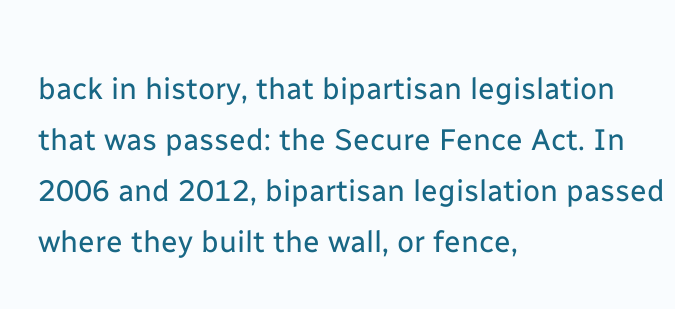back in history, that bipartisan legislation that was passed: the Secure Fence Act. In 2006 and 2012, bipartisan legislation passed where they built the wall, or fence,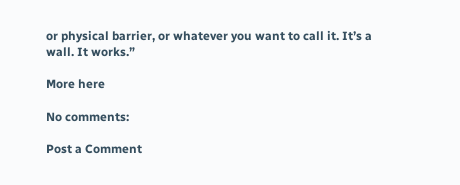or physical barrier, or whatever you want to call it. It’s a wall. It works.”

More here

No comments:

Post a Comment